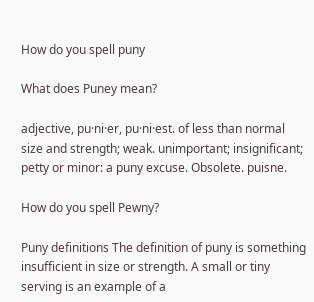How do you spell puny

What does Puney mean?

adjective, pu·ni·er, pu·ni·est. of less than normal size and strength; weak. unimportant; insignificant; petty or minor: a puny excuse. Obsolete. puisne.

How do you spell Pewny?

Puny definitions The definition of puny is something insufficient in size or strength. A small or tiny serving is an example of a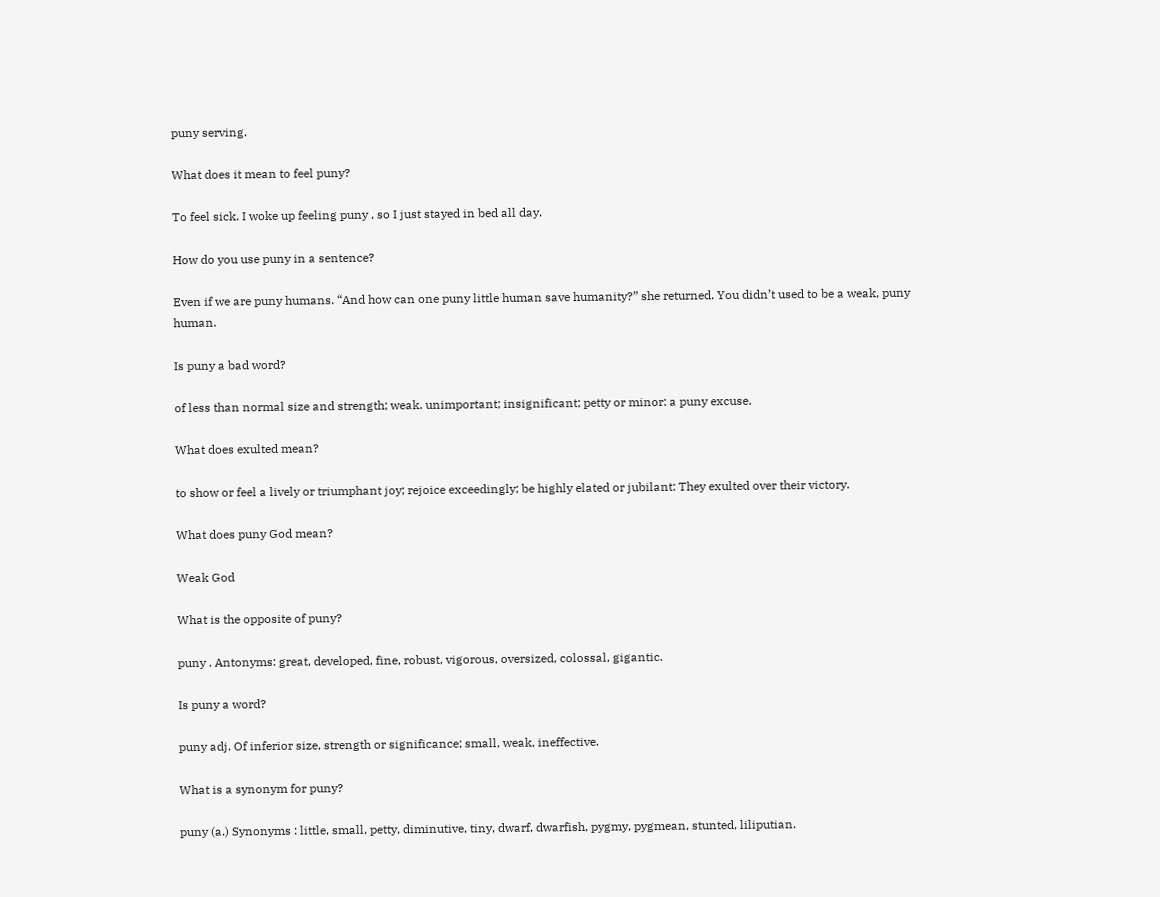puny serving.

What does it mean to feel puny?

To feel sick. I woke up feeling puny , so I just stayed in bed all day.

How do you use puny in a sentence?

Even if we are puny humans. “And how can one puny little human save humanity?” she returned. You didn’t used to be a weak, puny human.

Is puny a bad word?

of less than normal size and strength; weak. unimportant; insignificant; petty or minor: a puny excuse.

What does exulted mean?

to show or feel a lively or triumphant joy; rejoice exceedingly; be highly elated or jubilant: They exulted over their victory.

What does puny God mean?

Weak God

What is the opposite of puny?

puny . Antonyms: great, developed, fine, robust, vigorous, oversized, colossal, gigantic.

Is puny a word?

puny adj. Of inferior size, strength or significance; small, weak, ineffective.

What is a synonym for puny?

puny (a.) Synonyms : little, small, petty, diminutive, tiny, dwarf, dwarfish, pygmy, pygmean, stunted, liliputian.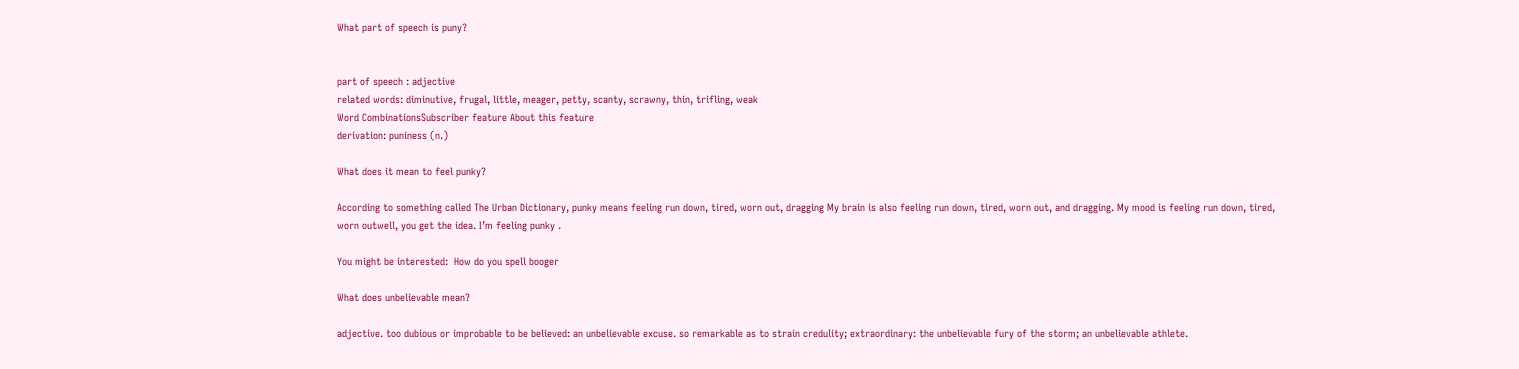What part of speech is puny?


part of speech : adjective
related words: diminutive, frugal, little, meager, petty, scanty, scrawny, thin, trifling, weak
Word CombinationsSubscriber feature About this feature
derivation: puniness (n.)

What does it mean to feel punky?

According to something called The Urban Dictionary, punky means feeling run down, tired, worn out, dragging My brain is also feeling run down, tired, worn out, and dragging. My mood is feeling run down, tired, worn outwell, you get the idea. I’m feeling punky .

You might be interested:  How do you spell booger

What does unbelievable mean?

adjective. too dubious or improbable to be believed: an unbelievable excuse. so remarkable as to strain credulity; extraordinary: the unbelievable fury of the storm; an unbelievable athlete.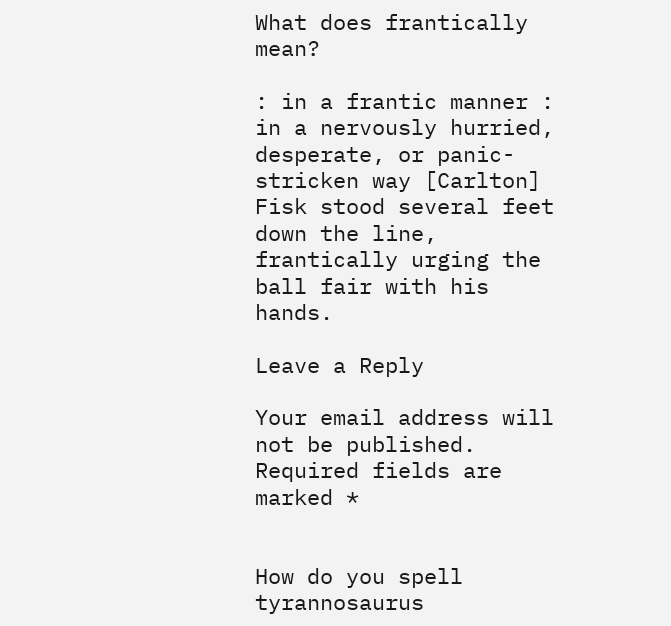What does frantically mean?

: in a frantic manner : in a nervously hurried, desperate, or panic-stricken way [Carlton] Fisk stood several feet down the line, frantically urging the ball fair with his hands.

Leave a Reply

Your email address will not be published. Required fields are marked *


How do you spell tyrannosaurus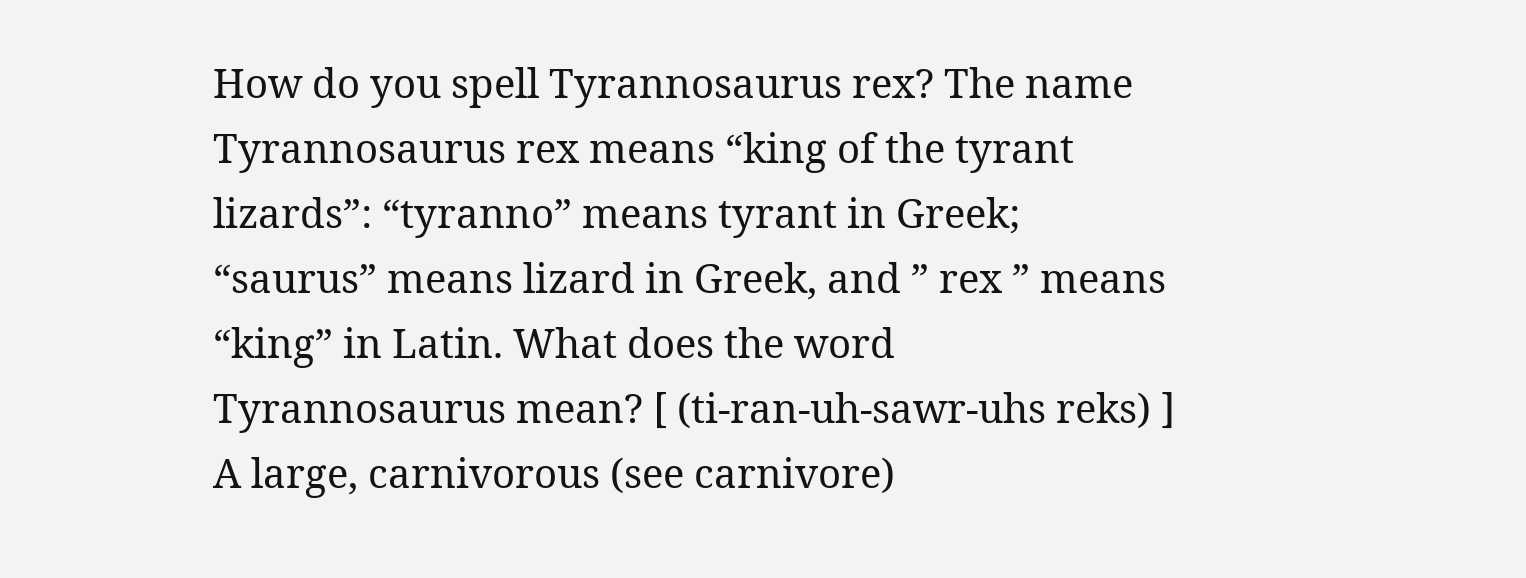How do you spell Tyrannosaurus rex? The name Tyrannosaurus rex means “king of the tyrant lizards”: “tyranno” means tyrant in Greek; “saurus” means lizard in Greek, and ” rex ” means “king” in Latin. What does the word Tyrannosaurus mean? [ (ti-ran-uh-sawr-uhs reks) ] A large, carnivorous (see carnivore)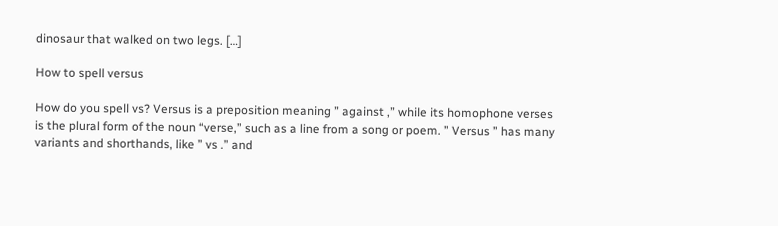dinosaur that walked on two legs. […]

How to spell versus

How do you spell vs? Versus is a preposition meaning ” against ,” while its homophone verses is the plural form of the noun “verse,” such as a line from a song or poem. ” Versus ” has many variants and shorthands, like ” vs .” and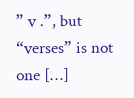” v .”, but “verses” is not one […]